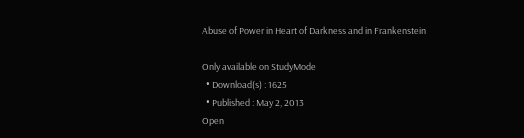Abuse of Power in Heart of Darkness and in Frankenstein

Only available on StudyMode
  • Download(s) : 1625
  • Published : May 2, 2013
Open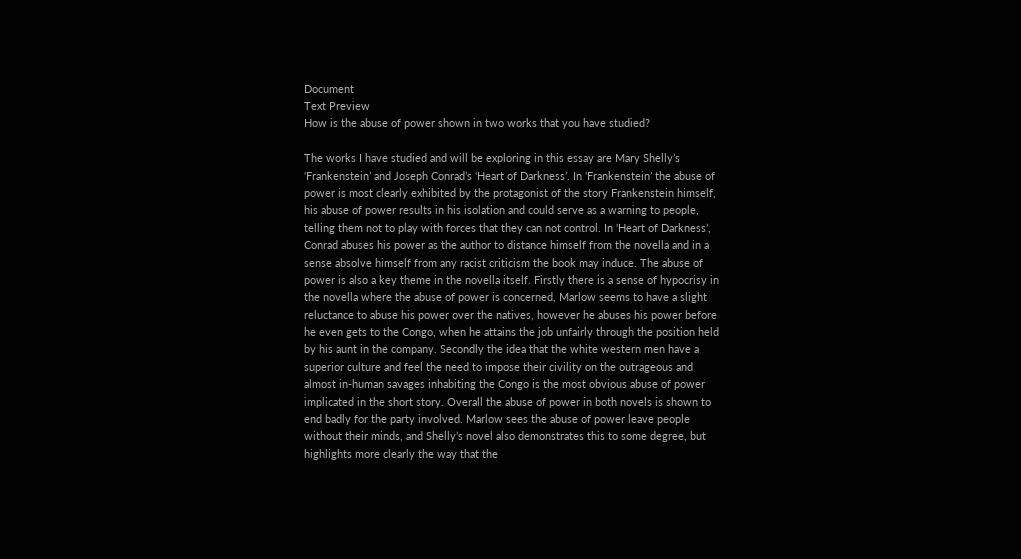Document
Text Preview
How is the abuse of power shown in two works that you have studied?

The works I have studied and will be exploring in this essay are Mary Shelly’s ‘Frankenstein’ and Joseph Conrad’s ‘Heart of Darkness’. In ‘Frankenstein’ the abuse of power is most clearly exhibited by the protagonist of the story Frankenstein himself, his abuse of power results in his isolation and could serve as a warning to people, telling them not to play with forces that they can not control. In ‘Heart of Darkness’, Conrad abuses his power as the author to distance himself from the novella and in a sense absolve himself from any racist criticism the book may induce. The abuse of power is also a key theme in the novella itself. Firstly there is a sense of hypocrisy in the novella where the abuse of power is concerned, Marlow seems to have a slight reluctance to abuse his power over the natives, however he abuses his power before he even gets to the Congo, when he attains the job unfairly through the position held by his aunt in the company. Secondly the idea that the white western men have a superior culture and feel the need to impose their civility on the outrageous and almost in-human savages inhabiting the Congo is the most obvious abuse of power implicated in the short story. Overall the abuse of power in both novels is shown to end badly for the party involved. Marlow sees the abuse of power leave people without their minds, and Shelly’s novel also demonstrates this to some degree, but highlights more clearly the way that the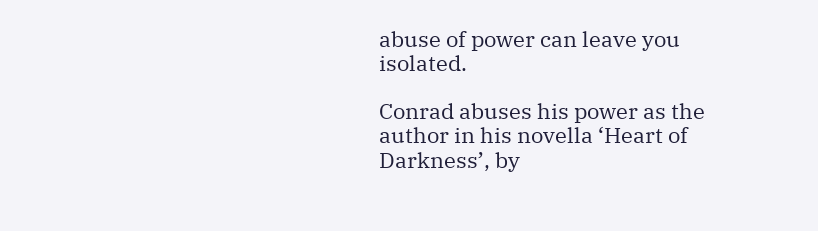abuse of power can leave you isolated.

Conrad abuses his power as the author in his novella ‘Heart of Darkness’, by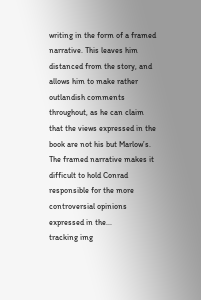writing in the form of a framed narrative. This leaves him distanced from the story, and allows him to make rather outlandish comments throughout, as he can claim that the views expressed in the book are not his but Marlow’s. The framed narrative makes it difficult to hold Conrad responsible for the more controversial opinions expressed in the...
tracking img